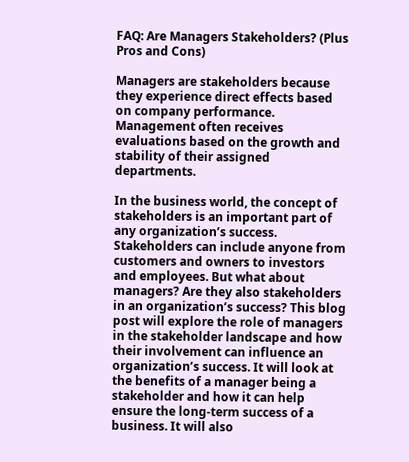FAQ: Are Managers Stakeholders? (Plus Pros and Cons)

Managers are stakeholders because they experience direct effects based on company performance. Management often receives evaluations based on the growth and stability of their assigned departments.

In the business world, the concept of stakeholders is an important part of any organization’s success. Stakeholders can include anyone from customers and owners to investors and employees. But what about managers? Are they also stakeholders in an organization’s success? This blog post will explore the role of managers in the stakeholder landscape and how their involvement can influence an organization’s success. It will look at the benefits of a manager being a stakeholder and how it can help ensure the long-term success of a business. It will also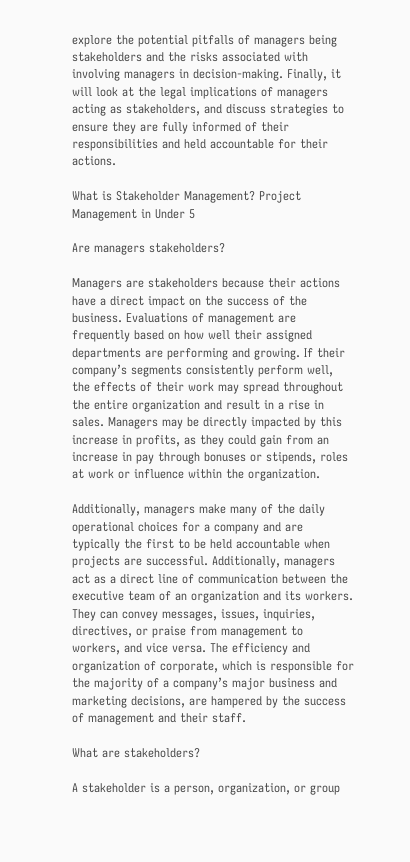explore the potential pitfalls of managers being stakeholders and the risks associated with involving managers in decision-making. Finally, it will look at the legal implications of managers acting as stakeholders, and discuss strategies to ensure they are fully informed of their responsibilities and held accountable for their actions.

What is Stakeholder Management? Project Management in Under 5

Are managers stakeholders?

Managers are stakeholders because their actions have a direct impact on the success of the business. Evaluations of management are frequently based on how well their assigned departments are performing and growing. If their company’s segments consistently perform well, the effects of their work may spread throughout the entire organization and result in a rise in sales. Managers may be directly impacted by this increase in profits, as they could gain from an increase in pay through bonuses or stipends, roles at work or influence within the organization.

Additionally, managers make many of the daily operational choices for a company and are typically the first to be held accountable when projects are successful. Additionally, managers act as a direct line of communication between the executive team of an organization and its workers. They can convey messages, issues, inquiries, directives, or praise from management to workers, and vice versa. The efficiency and organization of corporate, which is responsible for the majority of a company’s major business and marketing decisions, are hampered by the success of management and their staff.

What are stakeholders?

A stakeholder is a person, organization, or group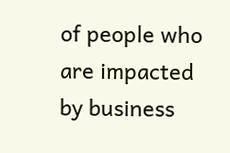of people who are impacted by business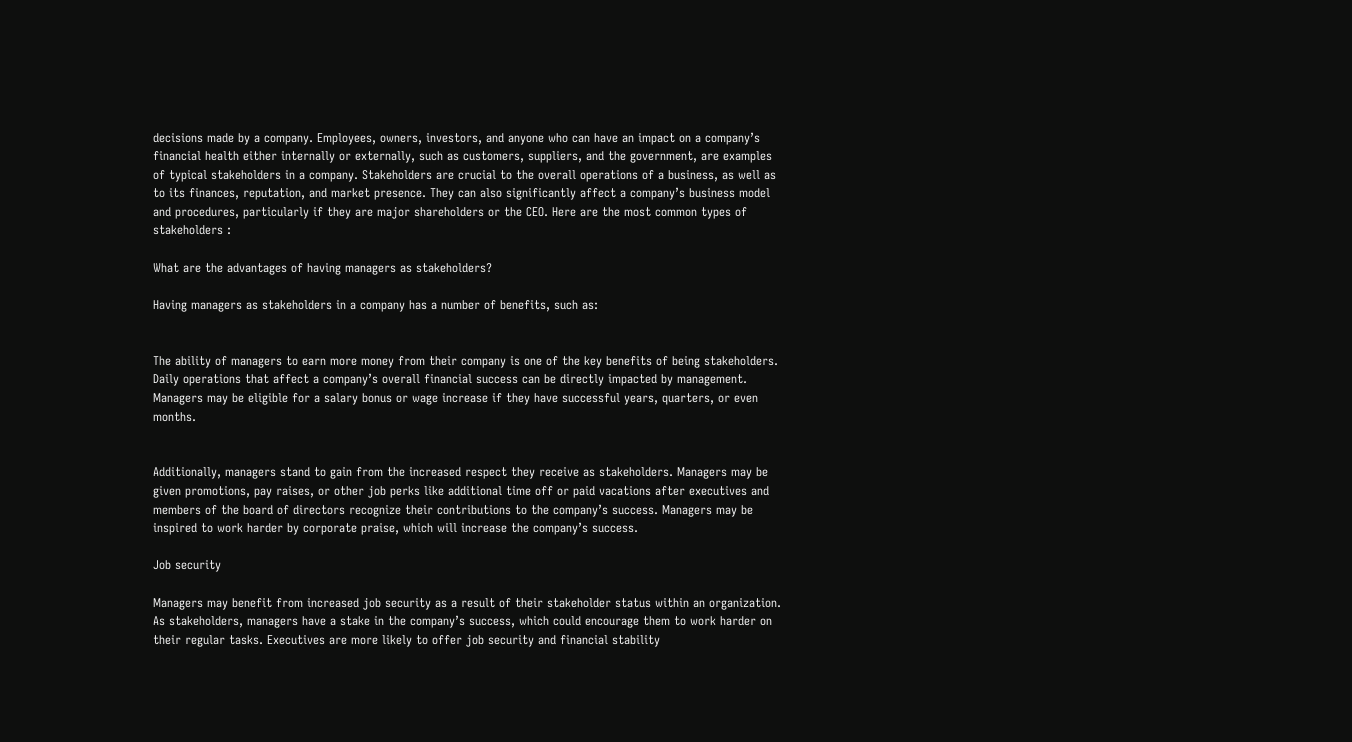decisions made by a company. Employees, owners, investors, and anyone who can have an impact on a company’s financial health either internally or externally, such as customers, suppliers, and the government, are examples of typical stakeholders in a company. Stakeholders are crucial to the overall operations of a business, as well as to its finances, reputation, and market presence. They can also significantly affect a company’s business model and procedures, particularly if they are major shareholders or the CEO. Here are the most common types of stakeholders :

What are the advantages of having managers as stakeholders?

Having managers as stakeholders in a company has a number of benefits, such as:


The ability of managers to earn more money from their company is one of the key benefits of being stakeholders. Daily operations that affect a company’s overall financial success can be directly impacted by management. Managers may be eligible for a salary bonus or wage increase if they have successful years, quarters, or even months.


Additionally, managers stand to gain from the increased respect they receive as stakeholders. Managers may be given promotions, pay raises, or other job perks like additional time off or paid vacations after executives and members of the board of directors recognize their contributions to the company’s success. Managers may be inspired to work harder by corporate praise, which will increase the company’s success.

Job security

Managers may benefit from increased job security as a result of their stakeholder status within an organization. As stakeholders, managers have a stake in the company’s success, which could encourage them to work harder on their regular tasks. Executives are more likely to offer job security and financial stability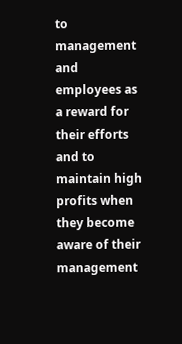to management and employees as a reward for their efforts and to maintain high profits when they become aware of their management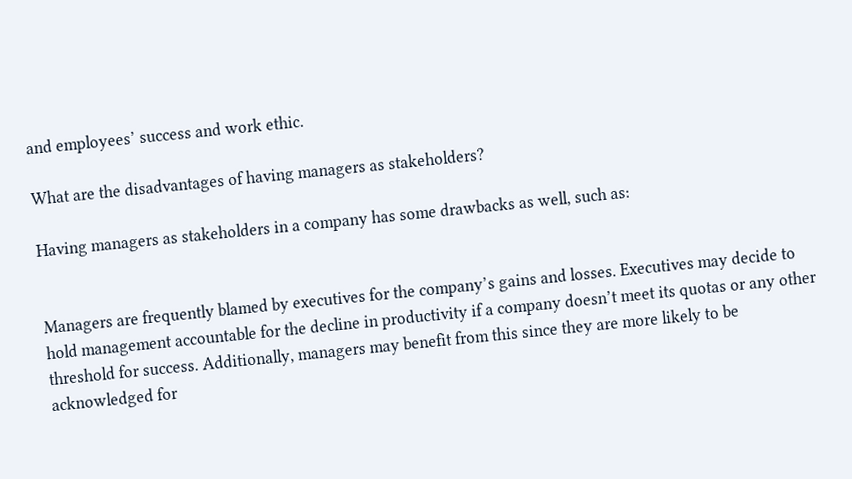and employees’ success and work ethic.

What are the disadvantages of having managers as stakeholders?

Having managers as stakeholders in a company has some drawbacks as well, such as:


Managers are frequently blamed by executives for the company’s gains and losses. Executives may decide to hold management accountable for the decline in productivity if a company doesn’t meet its quotas or any other threshold for success. Additionally, managers may benefit from this since they are more likely to be acknowledged for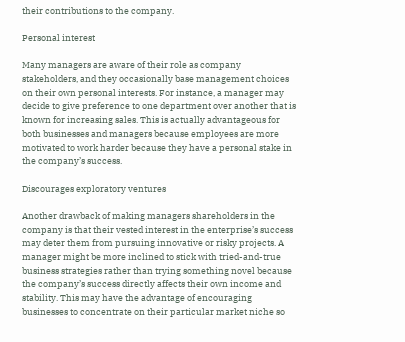their contributions to the company.

Personal interest

Many managers are aware of their role as company stakeholders, and they occasionally base management choices on their own personal interests. For instance, a manager may decide to give preference to one department over another that is known for increasing sales. This is actually advantageous for both businesses and managers because employees are more motivated to work harder because they have a personal stake in the company’s success.

Discourages exploratory ventures

Another drawback of making managers shareholders in the company is that their vested interest in the enterprise’s success may deter them from pursuing innovative or risky projects. A manager might be more inclined to stick with tried-and-true business strategies rather than trying something novel because the company’s success directly affects their own income and stability. This may have the advantage of encouraging businesses to concentrate on their particular market niche so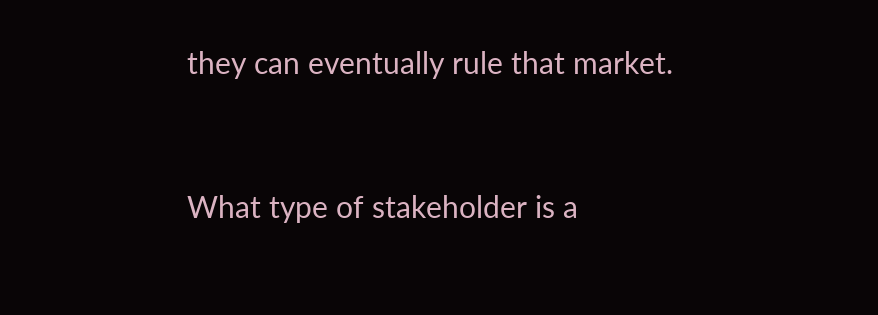they can eventually rule that market.


What type of stakeholder is a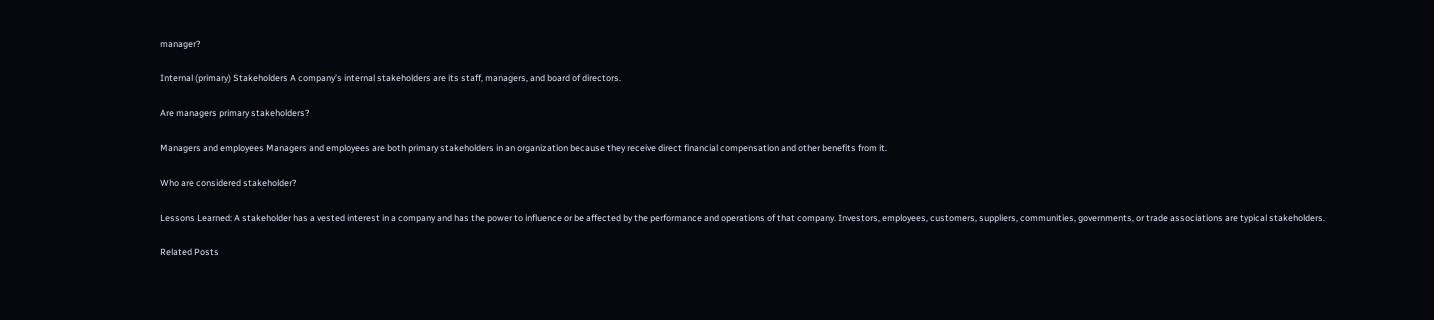manager?

Internal (primary) Stakeholders A company’s internal stakeholders are its staff, managers, and board of directors.

Are managers primary stakeholders?

Managers and employees Managers and employees are both primary stakeholders in an organization because they receive direct financial compensation and other benefits from it.

Who are considered stakeholder?

Lessons Learned: A stakeholder has a vested interest in a company and has the power to influence or be affected by the performance and operations of that company. Investors, employees, customers, suppliers, communities, governments, or trade associations are typical stakeholders.

Related Posts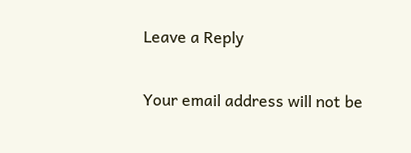Leave a Reply

Your email address will not be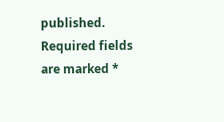published. Required fields are marked *